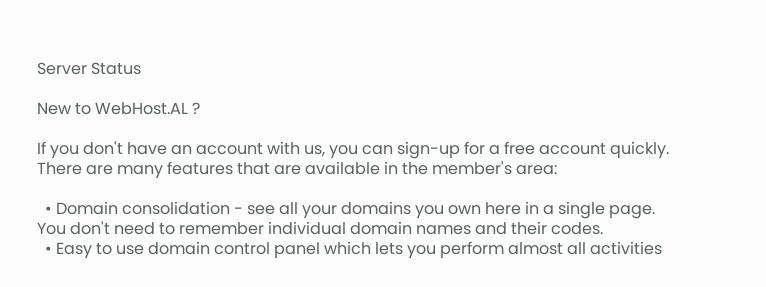Server Status

New to WebHost.AL ?

If you don't have an account with us, you can sign-up for a free account quickly. There are many features that are available in the member's area:

  • Domain consolidation - see all your domains you own here in a single page. You don't need to remember individual domain names and their codes.
  • Easy to use domain control panel which lets you perform almost all activities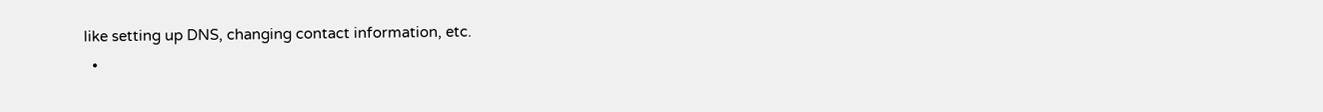like setting up DNS, changing contact information, etc.
  •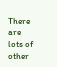There are lots of other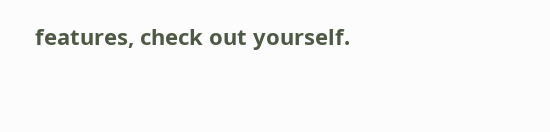features, check out yourself.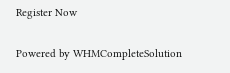Register Now

Powered by WHMCompleteSolution